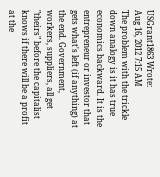USGrant1863 Wrote:
Aug 16, 2012 7:15 AM
The problem with the trickle down analogy is it has true economics backward. It is the entrepreneur or investor that gets what's left (if anything) at the end. Government, workers, suppliers, all get "theirs" before the capitalist knows if there will be a profit at the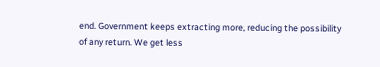end. Government keeps extracting more, reducing the possibility of any return. We get less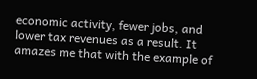economic activity, fewer jobs, and lower tax revenues as a result. It amazes me that with the example of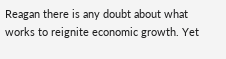Reagan there is any doubt about what works to reignite economic growth. Yet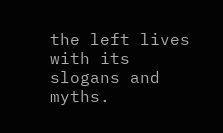the left lives with its slogans and myths.